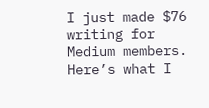I just made $76 writing for Medium members. Here’s what I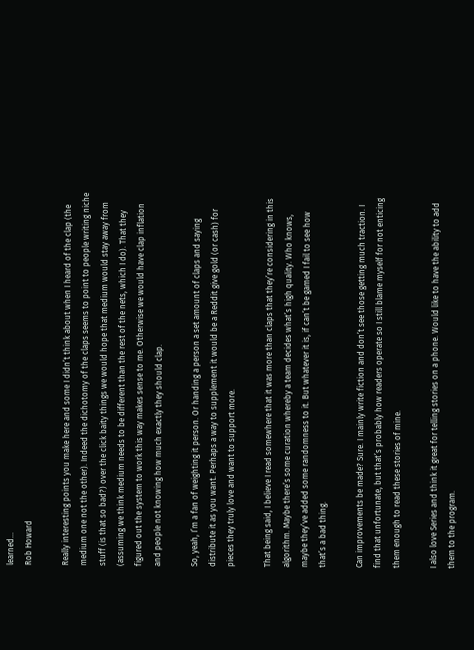learned…
Rob Howard

Really interesting points you make here and some I didn’t think about when I heard of the clap (the medium one not the other). Indeed the dichotomy of the claps seems to point to people writing niche stuff (is that so bad?) over the click baity things we would hope that medium would stay away from (assuming we think medium needs to be different than the rest of the nets, which I do). That they figured out the system to work this way makes sense to me. Otherwise we would have clap inflation and people not knowing how much exactly they should clap.

So, yeah, I’m a fan of weighting it person. Or handing a person a set amount of claps and saying distribute it as you want. Perhaps a way to supplement it would be a Reddit give gold (or cash) for pieces they truly love and want to support more.

That being said, I believe I read somewhere that it was more than claps that they’re considering in this algorithm. Maybe there’s some curation whereby a team decides what’s high quality. Who knows, maybe they’ve added some randomness to it. But whatever it is, if can’t be gamed I fail to see how that’s a bad thing.

Can improvements be made? Sure. I mainly write fiction and don’t see those getting much traction. I find that unfortunate, but that’s probably how readers operate so I still blame myself for not enticing them enough to read these stories of mine.

I also love Series and think it great for telling stories on a phone. Would like to have the ability to add them to the program.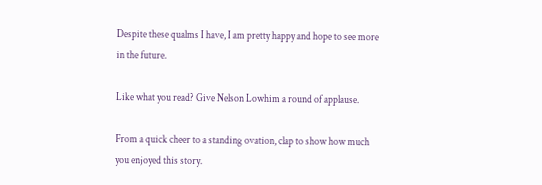Despite these qualms I have, I am pretty happy and hope to see more in the future.

Like what you read? Give Nelson Lowhim a round of applause.

From a quick cheer to a standing ovation, clap to show how much you enjoyed this story.